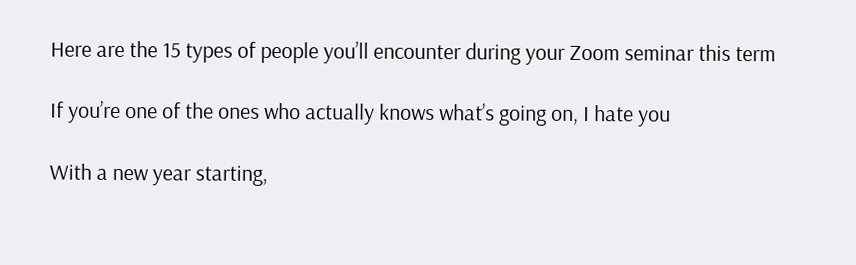Here are the 15 types of people you’ll encounter during your Zoom seminar this term

If you’re one of the ones who actually knows what’s going on, I hate you

With a new year starting,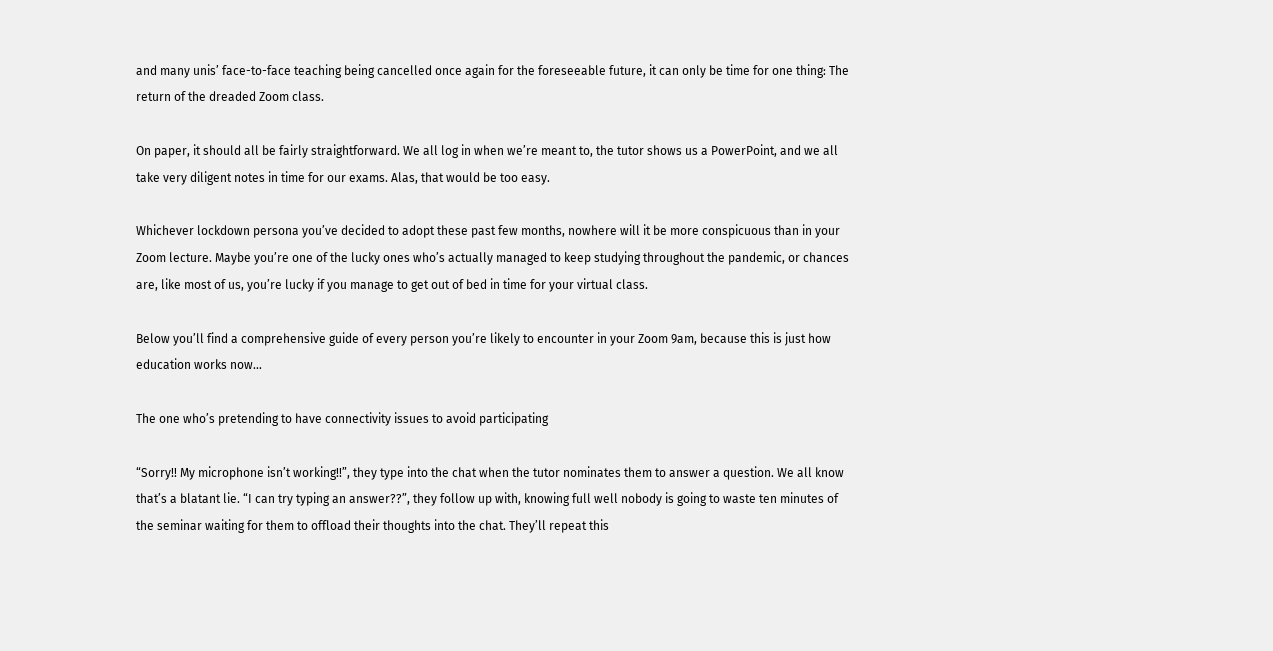and many unis’ face-to-face teaching being cancelled once again for the foreseeable future, it can only be time for one thing: The return of the dreaded Zoom class.

On paper, it should all be fairly straightforward. We all log in when we’re meant to, the tutor shows us a PowerPoint, and we all take very diligent notes in time for our exams. Alas, that would be too easy.

Whichever lockdown persona you’ve decided to adopt these past few months, nowhere will it be more conspicuous than in your Zoom lecture. Maybe you’re one of the lucky ones who’s actually managed to keep studying throughout the pandemic, or chances are, like most of us, you’re lucky if you manage to get out of bed in time for your virtual class.

Below you’ll find a comprehensive guide of every person you’re likely to encounter in your Zoom 9am, because this is just how education works now…

The one who’s pretending to have connectivity issues to avoid participating

“Sorry!! My microphone isn’t working!!”, they type into the chat when the tutor nominates them to answer a question. We all know that’s a blatant lie. “I can try typing an answer??”, they follow up with, knowing full well nobody is going to waste ten minutes of the seminar waiting for them to offload their thoughts into the chat. They’ll repeat this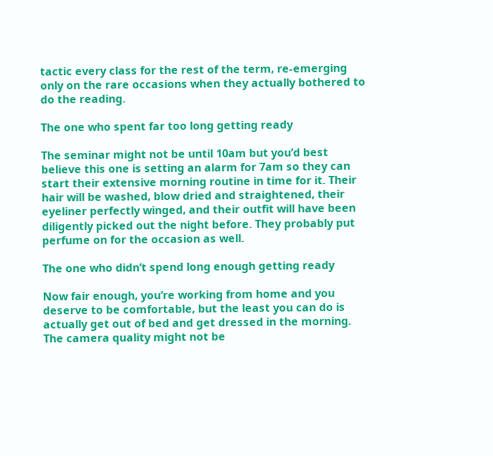tactic every class for the rest of the term, re-emerging only on the rare occasions when they actually bothered to do the reading.

The one who spent far too long getting ready

The seminar might not be until 10am but you’d best believe this one is setting an alarm for 7am so they can start their extensive morning routine in time for it. Their hair will be washed, blow dried and straightened, their eyeliner perfectly winged, and their outfit will have been diligently picked out the night before. They probably put perfume on for the occasion as well.

The one who didn’t spend long enough getting ready

Now fair enough, you’re working from home and you deserve to be comfortable, but the least you can do is actually get out of bed and get dressed in the morning. The camera quality might not be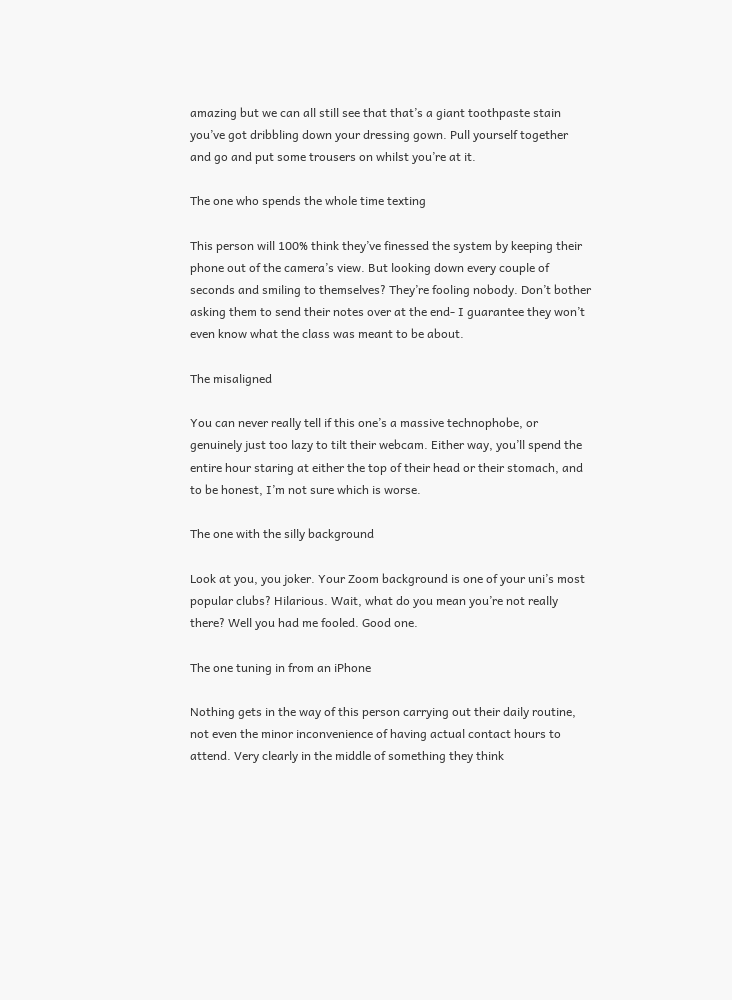amazing but we can all still see that that’s a giant toothpaste stain you’ve got dribbling down your dressing gown. Pull yourself together and go and put some trousers on whilst you’re at it.

The one who spends the whole time texting

This person will 100% think they’ve finessed the system by keeping their phone out of the camera’s view. But looking down every couple of seconds and smiling to themselves? They’re fooling nobody. Don’t bother asking them to send their notes over at the end- I guarantee they won’t even know what the class was meant to be about.

The misaligned

You can never really tell if this one’s a massive technophobe, or genuinely just too lazy to tilt their webcam. Either way, you’ll spend the entire hour staring at either the top of their head or their stomach, and to be honest, I’m not sure which is worse.

The one with the silly background

Look at you, you joker. Your Zoom background is one of your uni’s most popular clubs? Hilarious. Wait, what do you mean you’re not really there? Well you had me fooled. Good one.

The one tuning in from an iPhone

Nothing gets in the way of this person carrying out their daily routine, not even the minor inconvenience of having actual contact hours to attend. Very clearly in the middle of something they think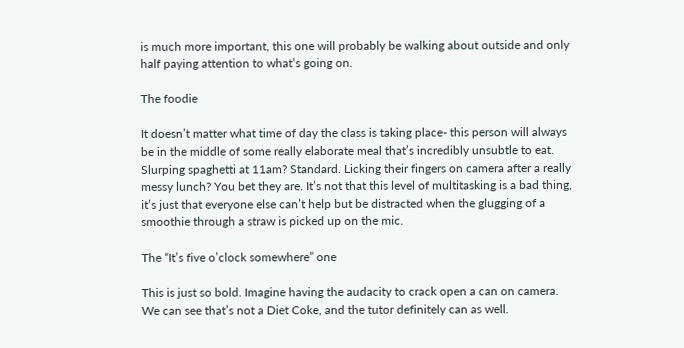is much more important, this one will probably be walking about outside and only half paying attention to what’s going on.

The foodie

It doesn’t matter what time of day the class is taking place- this person will always be in the middle of some really elaborate meal that’s incredibly unsubtle to eat. Slurping spaghetti at 11am? Standard. Licking their fingers on camera after a really messy lunch? You bet they are. It’s not that this level of multitasking is a bad thing, it’s just that everyone else can’t help but be distracted when the glugging of a smoothie through a straw is picked up on the mic.

The “It’s five o’clock somewhere” one

This is just so bold. Imagine having the audacity to crack open a can on camera. We can see that’s not a Diet Coke, and the tutor definitely can as well.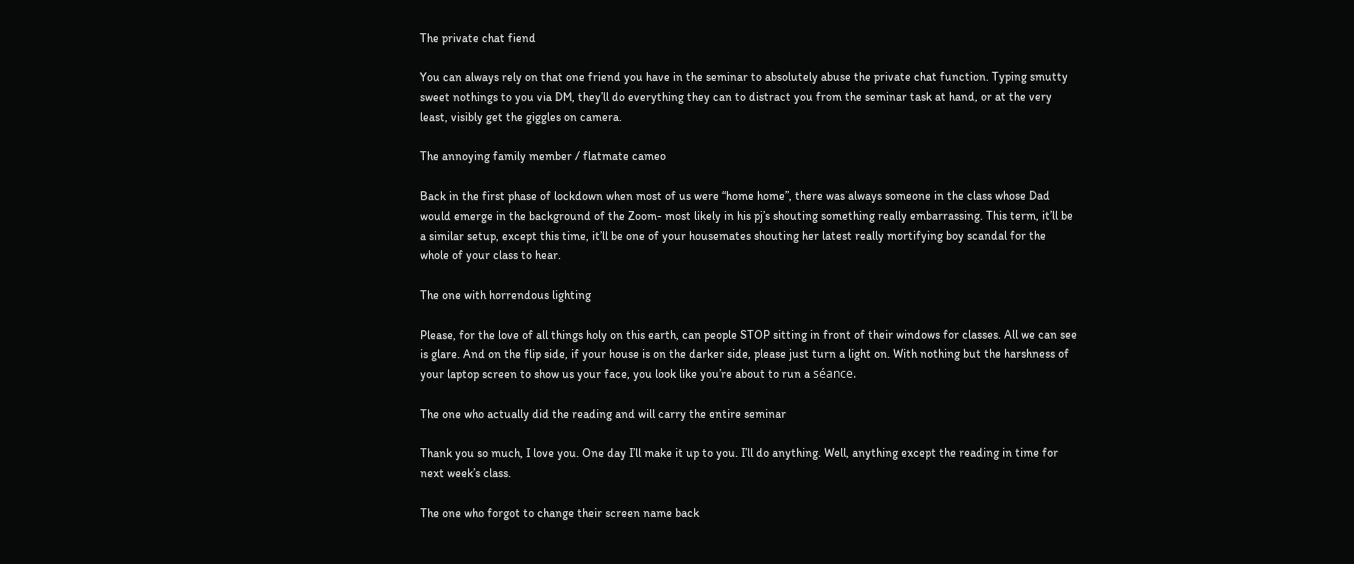The private chat fiend

You can always rely on that one friend you have in the seminar to absolutely abuse the private chat function. Typing smutty sweet nothings to you via DM, they’ll do everything they can to distract you from the seminar task at hand, or at the very least, visibly get the giggles on camera.

The annoying family member / flatmate cameo

Back in the first phase of lockdown when most of us were “home home”, there was always someone in the class whose Dad would emerge in the background of the Zoom- most likely in his pj’s shouting something really embarrassing. This term, it’ll be a similar setup, except this time, it’ll be one of your housemates shouting her latest really mortifying boy scandal for the whole of your class to hear.

The one with horrendous lighting

Please, for the love of all things holy on this earth, can people STOP sitting in front of their windows for classes. All we can see is glare. And on the flip side, if your house is on the darker side, please just turn a light on. With nothing but the harshness of your laptop screen to show us your face, you look like you’re about to run a séance.

The one who actually did the reading and will carry the entire seminar

Thank you so much, I love you. One day I’ll make it up to you. I’ll do anything. Well, anything except the reading in time for next week’s class.

The one who forgot to change their screen name back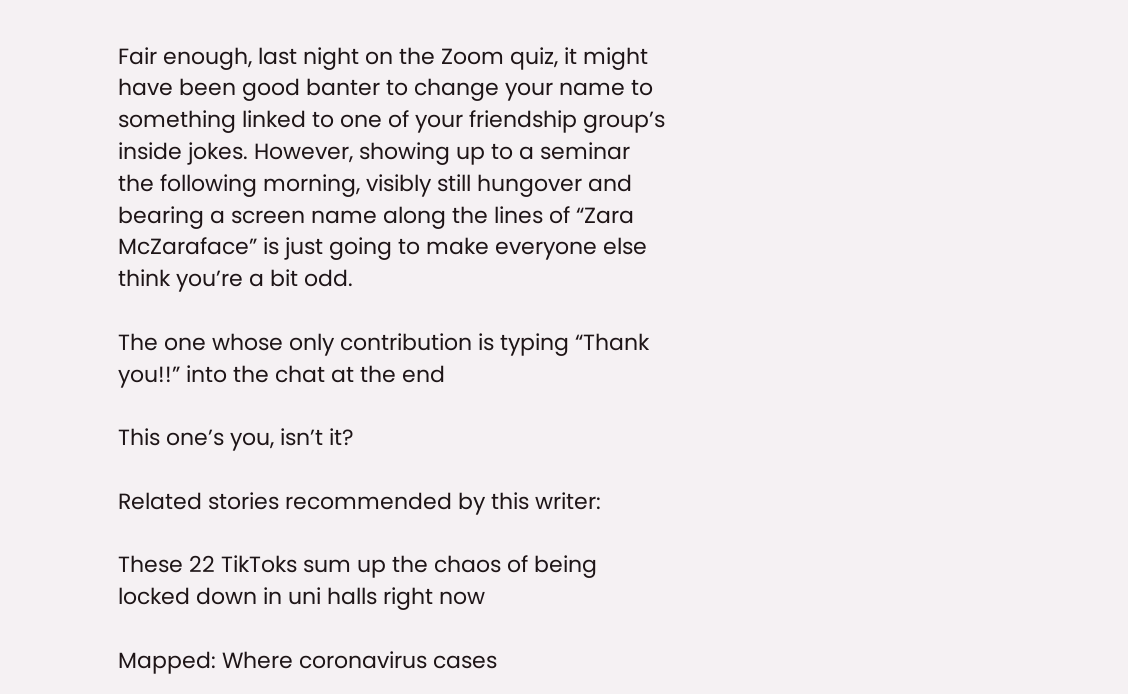Fair enough, last night on the Zoom quiz, it might have been good banter to change your name to something linked to one of your friendship group’s inside jokes. However, showing up to a seminar the following morning, visibly still hungover and bearing a screen name along the lines of “Zara McZaraface” is just going to make everyone else think you’re a bit odd.

The one whose only contribution is typing “Thank you!!” into the chat at the end

This one’s you, isn’t it?

Related stories recommended by this writer:

These 22 TikToks sum up the chaos of being locked down in uni halls right now

Mapped: Where coronavirus cases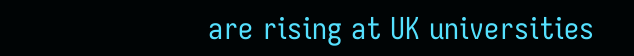are rising at UK universities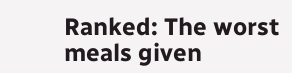Ranked: The worst meals given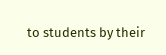to students by their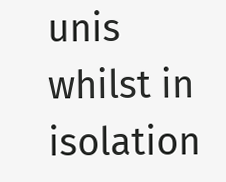unis whilst in isolation